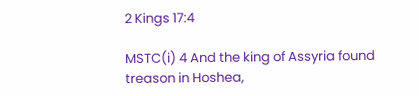2 Kings 17:4

MSTC(i) 4 And the king of Assyria found treason in Hoshea,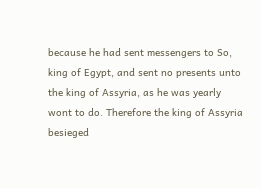because he had sent messengers to So, king of Egypt, and sent no presents unto the king of Assyria, as he was yearly wont to do. Therefore the king of Assyria besieged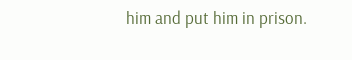him and put him in prison.